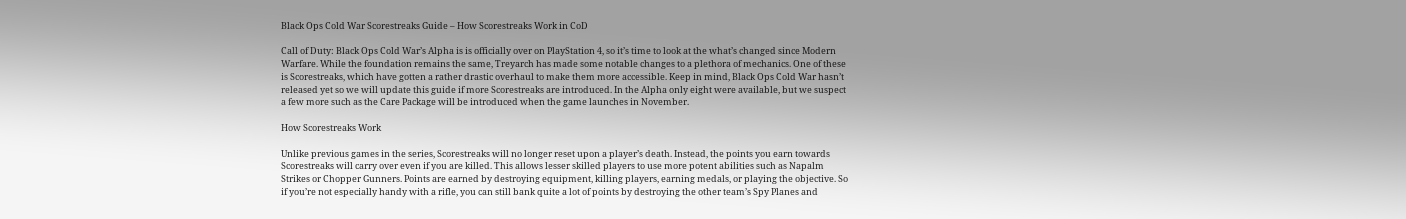Black Ops Cold War Scorestreaks Guide – How Scorestreaks Work in CoD

Call of Duty: Black Ops Cold War’s Alpha is is officially over on PlayStation 4, so it’s time to look at the what’s changed since Modern Warfare. While the foundation remains the same, Treyarch has made some notable changes to a plethora of mechanics. One of these is Scorestreaks, which have gotten a rather drastic overhaul to make them more accessible. Keep in mind, Black Ops Cold War hasn’t released yet so we will update this guide if more Scorestreaks are introduced. In the Alpha only eight were available, but we suspect a few more such as the Care Package will be introduced when the game launches in November.

How Scorestreaks Work

Unlike previous games in the series, Scorestreaks will no longer reset upon a player’s death. Instead, the points you earn towards Scorestreaks will carry over even if you are killed. This allows lesser skilled players to use more potent abilities such as Napalm Strikes or Chopper Gunners. Points are earned by destroying equipment, killing players, earning medals, or playing the objective. So if you’re not especially handy with a rifle, you can still bank quite a lot of points by destroying the other team’s Spy Planes and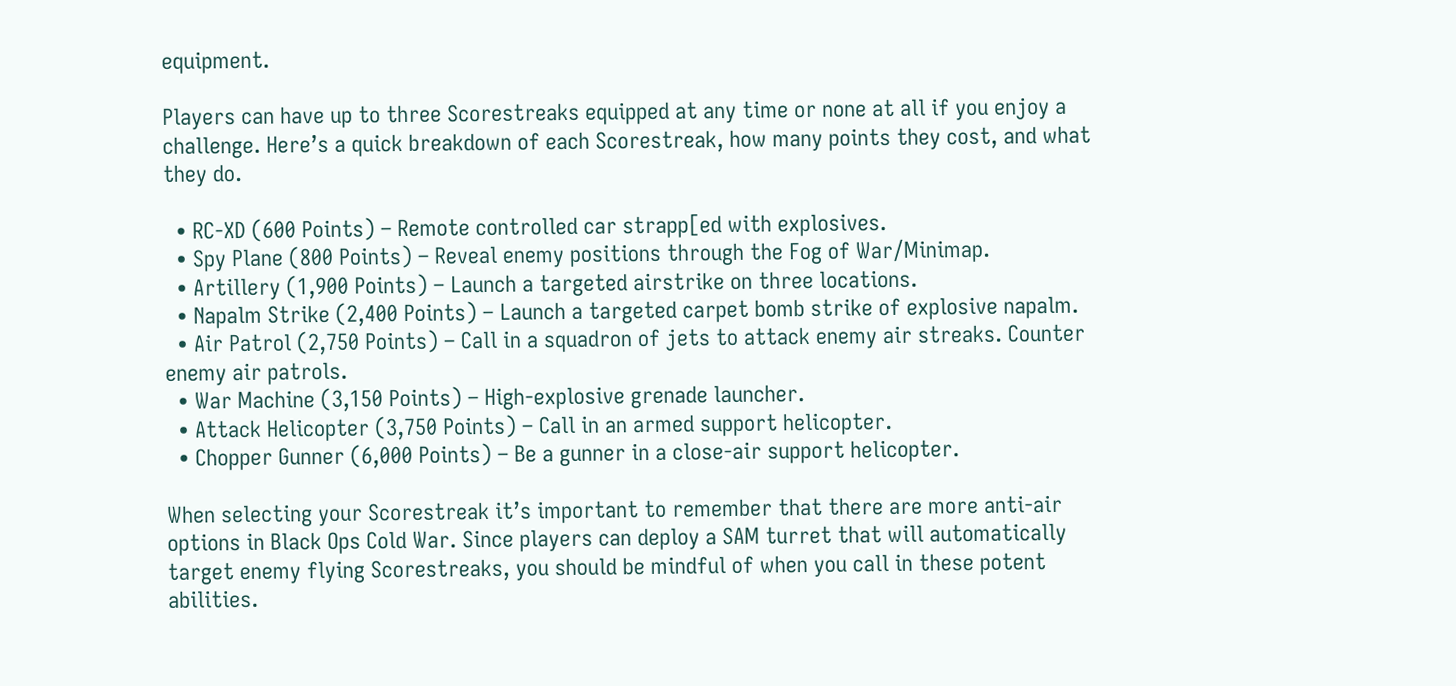equipment.

Players can have up to three Scorestreaks equipped at any time or none at all if you enjoy a challenge. Here’s a quick breakdown of each Scorestreak, how many points they cost, and what they do.

  • RC-XD (600 Points) – Remote controlled car strapp[ed with explosives.
  • Spy Plane (800 Points) – Reveal enemy positions through the Fog of War/Minimap.
  • Artillery (1,900 Points) – Launch a targeted airstrike on three locations.
  • Napalm Strike (2,400 Points) – Launch a targeted carpet bomb strike of explosive napalm.
  • Air Patrol (2,750 Points) – Call in a squadron of jets to attack enemy air streaks. Counter enemy air patrols.
  • War Machine (3,150 Points) – High-explosive grenade launcher.
  • Attack Helicopter (3,750 Points) – Call in an armed support helicopter.
  • Chopper Gunner (6,000 Points) – Be a gunner in a close-air support helicopter.

When selecting your Scorestreak it’s important to remember that there are more anti-air options in Black Ops Cold War. Since players can deploy a SAM turret that will automatically target enemy flying Scorestreaks, you should be mindful of when you call in these potent abilities.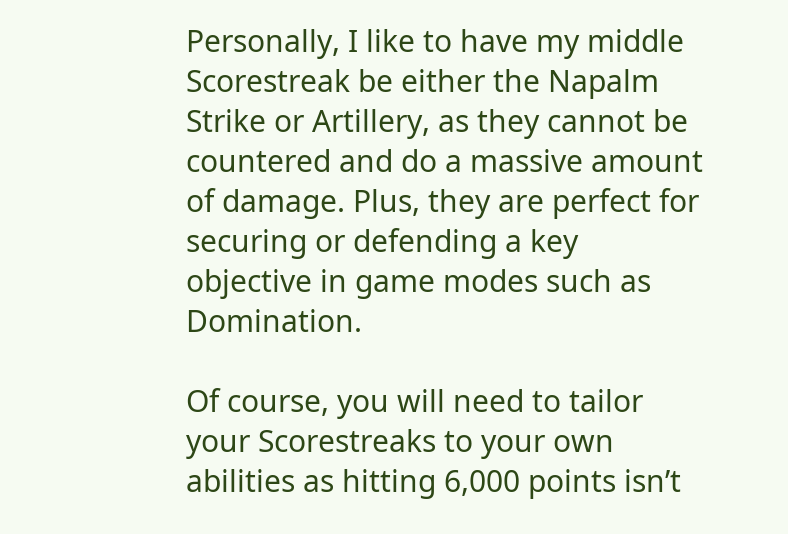Personally, I like to have my middle Scorestreak be either the Napalm Strike or Artillery, as they cannot be countered and do a massive amount of damage. Plus, they are perfect for securing or defending a key objective in game modes such as Domination.

Of course, you will need to tailor your Scorestreaks to your own abilities as hitting 6,000 points isn’t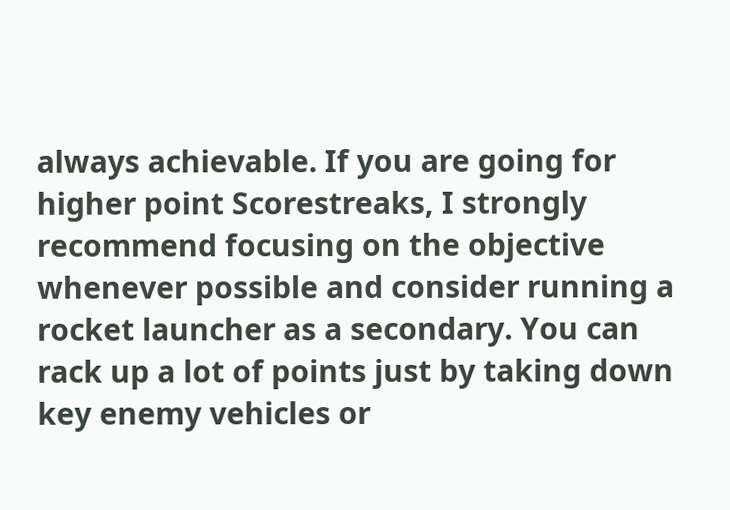always achievable. If you are going for higher point Scorestreaks, I strongly recommend focusing on the objective whenever possible and consider running a rocket launcher as a secondary. You can rack up a lot of points just by taking down key enemy vehicles or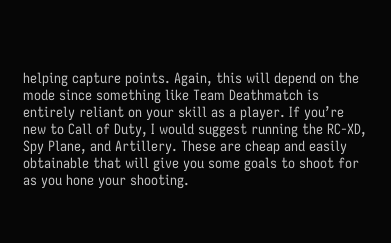helping capture points. Again, this will depend on the mode since something like Team Deathmatch is entirely reliant on your skill as a player. If you’re new to Call of Duty, I would suggest running the RC-XD, Spy Plane, and Artillery. These are cheap and easily obtainable that will give you some goals to shoot for as you hone your shooting.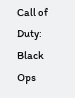Call of Duty: Black Ops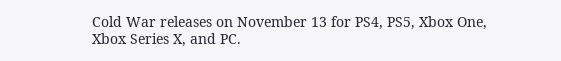Cold War releases on November 13 for PS4, PS5, Xbox One, Xbox Series X, and PC.